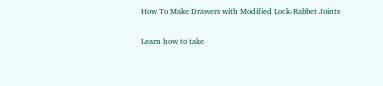How To Make Drawers with Modified Lock-Rabbet Joints

Learn how to take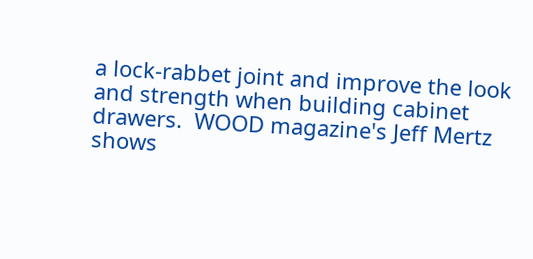a lock-rabbet joint and improve the look and strength when building cabinet drawers.  WOOD magazine's Jeff Mertz shows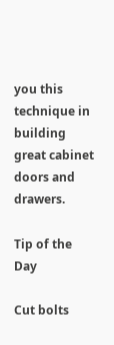you this technique in building great cabinet doors and drawers.

Tip of the Day

Cut bolts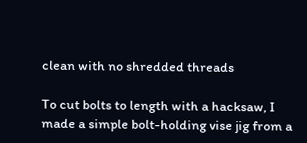clean with no shredded threads

To cut bolts to length with a hacksaw, I made a simple bolt-holding vise jig from a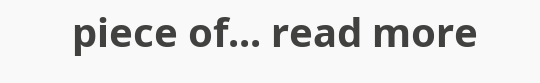piece of... read more